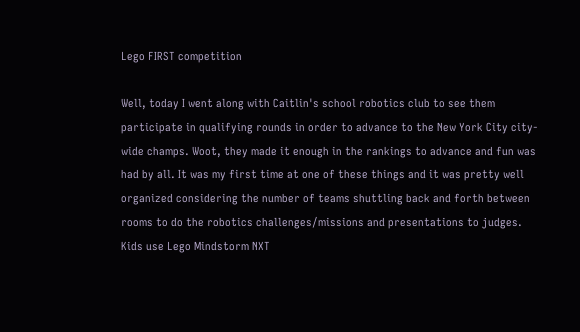Lego FIRST competition

Well, today I went along with Caitlin's school robotics club to see them participate in qualifying rounds in order to advance to the New York City city-wide champs. Woot, they made it enough in the rankings to advance and fun was had by all. It was my first time at one of these things and it was pretty well organized considering the number of teams shuttling back and forth between rooms to do the robotics challenges/missions and presentations to judges. Kids use Lego Mindstorm NXT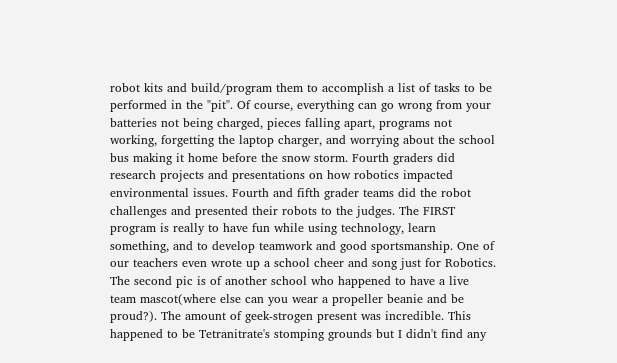robot kits and build/program them to accomplish a list of tasks to be performed in the "pit". Of course, everything can go wrong from your batteries not being charged, pieces falling apart, programs not working, forgetting the laptop charger, and worrying about the school bus making it home before the snow storm. Fourth graders did research projects and presentations on how robotics impacted environmental issues. Fourth and fifth grader teams did the robot challenges and presented their robots to the judges. The FIRST program is really to have fun while using technology, learn something, and to develop teamwork and good sportsmanship. One of our teachers even wrote up a school cheer and song just for Robotics. The second pic is of another school who happened to have a live team mascot(where else can you wear a propeller beanie and be proud?). The amount of geek-strogen present was incredible. This happened to be Tetranitrate's stomping grounds but I didn't find any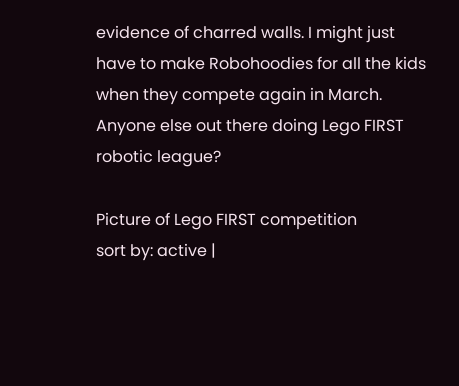evidence of charred walls. I might just have to make Robohoodies for all the kids when they compete again in March. Anyone else out there doing Lego FIRST robotic league?

Picture of Lego FIRST competition
sort by: active |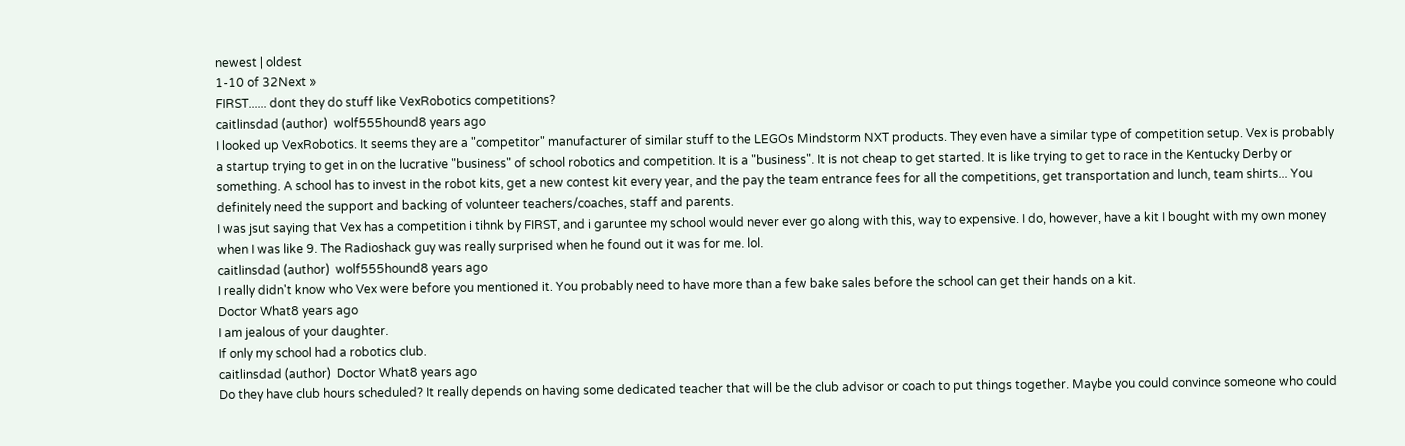newest | oldest
1-10 of 32Next »
FIRST...... dont they do stuff like VexRobotics competitions?
caitlinsdad (author)  wolf555hound8 years ago
I looked up VexRobotics. It seems they are a "competitor" manufacturer of similar stuff to the LEGOs Mindstorm NXT products. They even have a similar type of competition setup. Vex is probably a startup trying to get in on the lucrative "business" of school robotics and competition. It is a "business". It is not cheap to get started. It is like trying to get to race in the Kentucky Derby or something. A school has to invest in the robot kits, get a new contest kit every year, and the pay the team entrance fees for all the competitions, get transportation and lunch, team shirts... You definitely need the support and backing of volunteer teachers/coaches, staff and parents.
I was jsut saying that Vex has a competition i tihnk by FIRST, and i garuntee my school would never ever go along with this, way to expensive. I do, however, have a kit I bought with my own money when I was like 9. The Radioshack guy was really surprised when he found out it was for me. lol.
caitlinsdad (author)  wolf555hound8 years ago
I really didn't know who Vex were before you mentioned it. You probably need to have more than a few bake sales before the school can get their hands on a kit.
Doctor What8 years ago
I am jealous of your daughter.
If only my school had a robotics club.
caitlinsdad (author)  Doctor What8 years ago
Do they have club hours scheduled? It really depends on having some dedicated teacher that will be the club advisor or coach to put things together. Maybe you could convince someone who could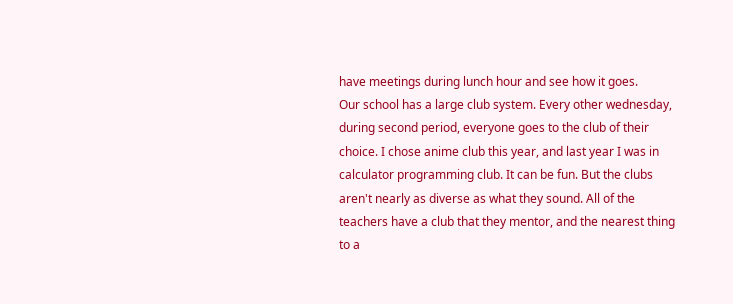have meetings during lunch hour and see how it goes.
Our school has a large club system. Every other wednesday, during second period, everyone goes to the club of their choice. I chose anime club this year, and last year I was in calculator programming club. It can be fun. But the clubs aren't nearly as diverse as what they sound. All of the teachers have a club that they mentor, and the nearest thing to a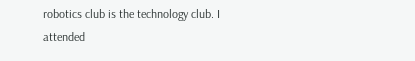robotics club is the technology club. I attended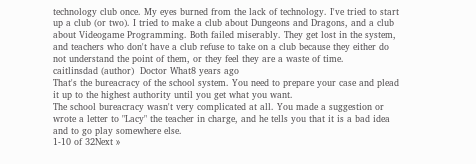technology club once. My eyes burned from the lack of technology. I've tried to start up a club (or two). I tried to make a club about Dungeons and Dragons, and a club about Videogame Programming. Both failed miserably. They get lost in the system, and teachers who don't have a club refuse to take on a club because they either do not understand the point of them, or they feel they are a waste of time.
caitlinsdad (author)  Doctor What8 years ago
That's the bureacracy of the school system. You need to prepare your case and plead it up to the highest authority until you get what you want.
The school bureacracy wasn't very complicated at all. You made a suggestion or wrote a letter to "Lacy" the teacher in charge, and he tells you that it is a bad idea and to go play somewhere else.
1-10 of 32Next »